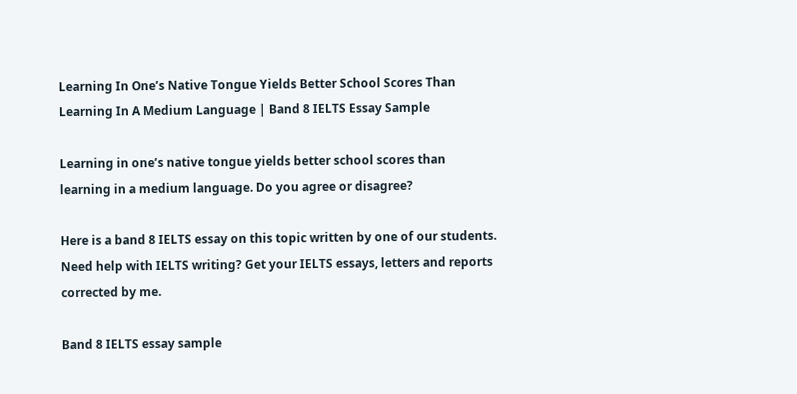Learning In One’s Native Tongue Yields Better School Scores Than Learning In A Medium Language | Band 8 IELTS Essay Sample

Learning in one’s native tongue yields better school scores than learning in a medium language. Do you agree or disagree?

Here is a band 8 IELTS essay on this topic written by one of our students. Need help with IELTS writing? Get your IELTS essays, letters and reports corrected by me.

Band 8 IELTS essay sample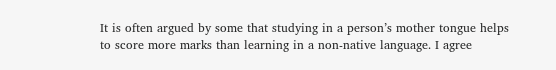It is often argued by some that studying in a person’s mother tongue helps to score more marks than learning in a non-native language. I agree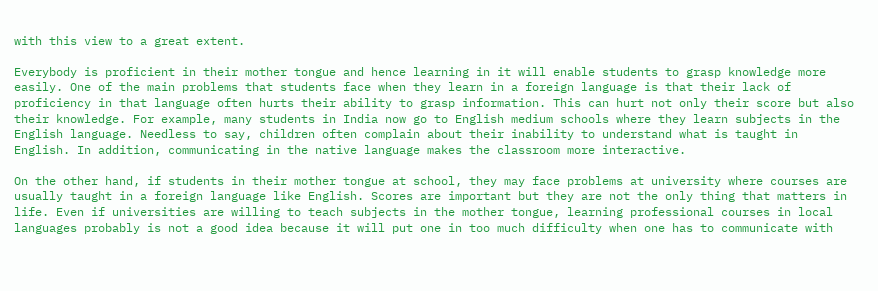with this view to a great extent.

Everybody is proficient in their mother tongue and hence learning in it will enable students to grasp knowledge more easily. One of the main problems that students face when they learn in a foreign language is that their lack of proficiency in that language often hurts their ability to grasp information. This can hurt not only their score but also their knowledge. For example, many students in India now go to English medium schools where they learn subjects in the English language. Needless to say, children often complain about their inability to understand what is taught in English. In addition, communicating in the native language makes the classroom more interactive.

On the other hand, if students in their mother tongue at school, they may face problems at university where courses are usually taught in a foreign language like English. Scores are important but they are not the only thing that matters in life. Even if universities are willing to teach subjects in the mother tongue, learning professional courses in local languages probably is not a good idea because it will put one in too much difficulty when one has to communicate with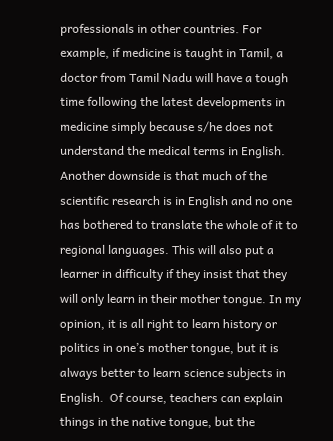professionals in other countries. For example, if medicine is taught in Tamil, a doctor from Tamil Nadu will have a tough time following the latest developments in medicine simply because s/he does not understand the medical terms in English. Another downside is that much of the scientific research is in English and no one has bothered to translate the whole of it to regional languages. This will also put a learner in difficulty if they insist that they will only learn in their mother tongue. In my opinion, it is all right to learn history or politics in one’s mother tongue, but it is always better to learn science subjects in English.  Of course, teachers can explain things in the native tongue, but the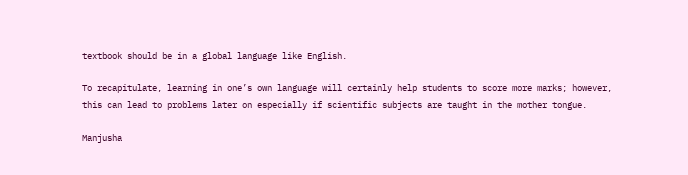textbook should be in a global language like English.

To recapitulate, learning in one’s own language will certainly help students to score more marks; however, this can lead to problems later on especially if scientific subjects are taught in the mother tongue.

Manjusha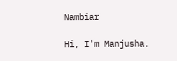Nambiar

Hi, I'm Manjusha.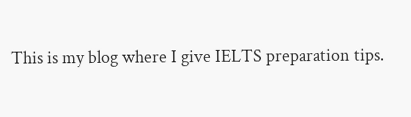This is my blog where I give IELTS preparation tips.